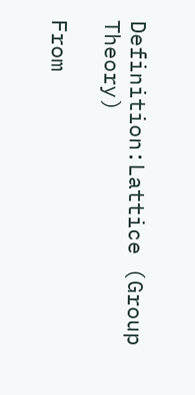Definition:Lattice (Group Theory)

From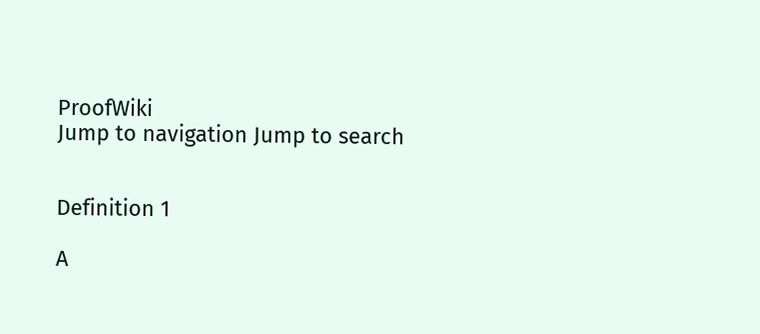ProofWiki
Jump to navigation Jump to search


Definition 1

A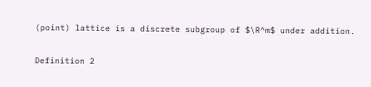(point) lattice is a discrete subgroup of $\R^m$ under addition.

Definition 2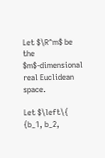Let $\R^m$ be the $m$-dimensional real Euclidean space.

Let $\left\{ {b_1, b_2,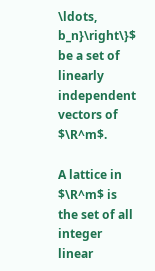\ldots, b_n}\right\}$ be a set of linearly independent vectors of $\R^m$.

A lattice in $\R^m$ is the set of all integer linear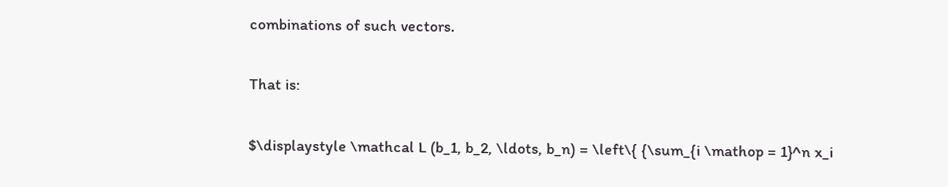combinations of such vectors.

That is:

$\displaystyle \mathcal L (b_1, b_2, \ldots, b_n) = \left\{ {\sum_{i \mathop = 1}^n x_i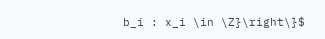b_i : x_i \in \Z}\right\}$